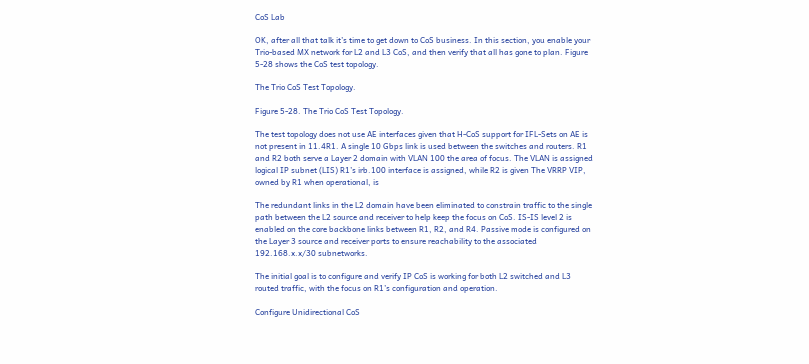CoS Lab

OK, after all that talk it’s time to get down to CoS business. In this section, you enable your Trio-based MX network for L2 and L3 CoS, and then verify that all has gone to plan. Figure 5-28 shows the CoS test topology.

The Trio CoS Test Topology.

Figure 5-28. The Trio CoS Test Topology.

The test topology does not use AE interfaces given that H-CoS support for IFL-Sets on AE is not present in 11.4R1. A single 10 Gbps link is used between the switches and routers. R1 and R2 both serve a Layer 2 domain with VLAN 100 the area of focus. The VLAN is assigned logical IP subnet (LIS) R1’s irb.100 interface is assigned, while R2 is given The VRRP VIP, owned by R1 when operational, is

The redundant links in the L2 domain have been eliminated to constrain traffic to the single path between the L2 source and receiver to help keep the focus on CoS. IS-IS level 2 is enabled on the core backbone links between R1, R2, and R4. Passive mode is configured on the Layer 3 source and receiver ports to ensure reachability to the associated 192.168.x.x/30 subnetworks.

The initial goal is to configure and verify IP CoS is working for both L2 switched and L3 routed traffic, with the focus on R1’s configuration and operation.

Configure Unidirectional CoS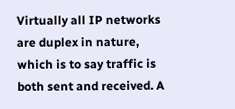Virtually all IP networks are duplex in nature, which is to say traffic is both sent and received. A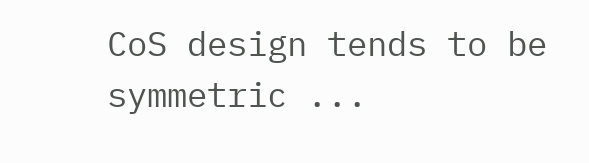CoS design tends to be symmetric ...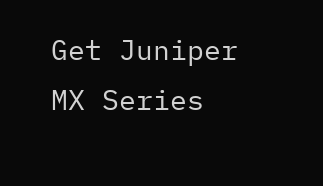Get Juniper MX Series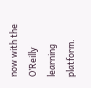now with the O’Reilly learning platform.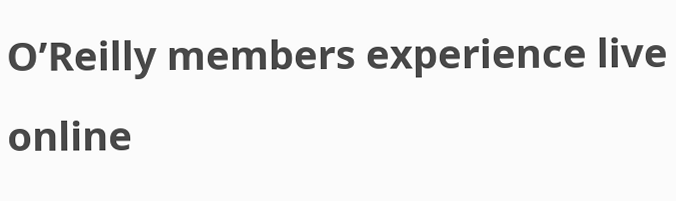O’Reilly members experience live online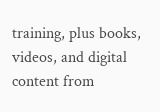training, plus books, videos, and digital content from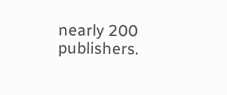nearly 200 publishers.